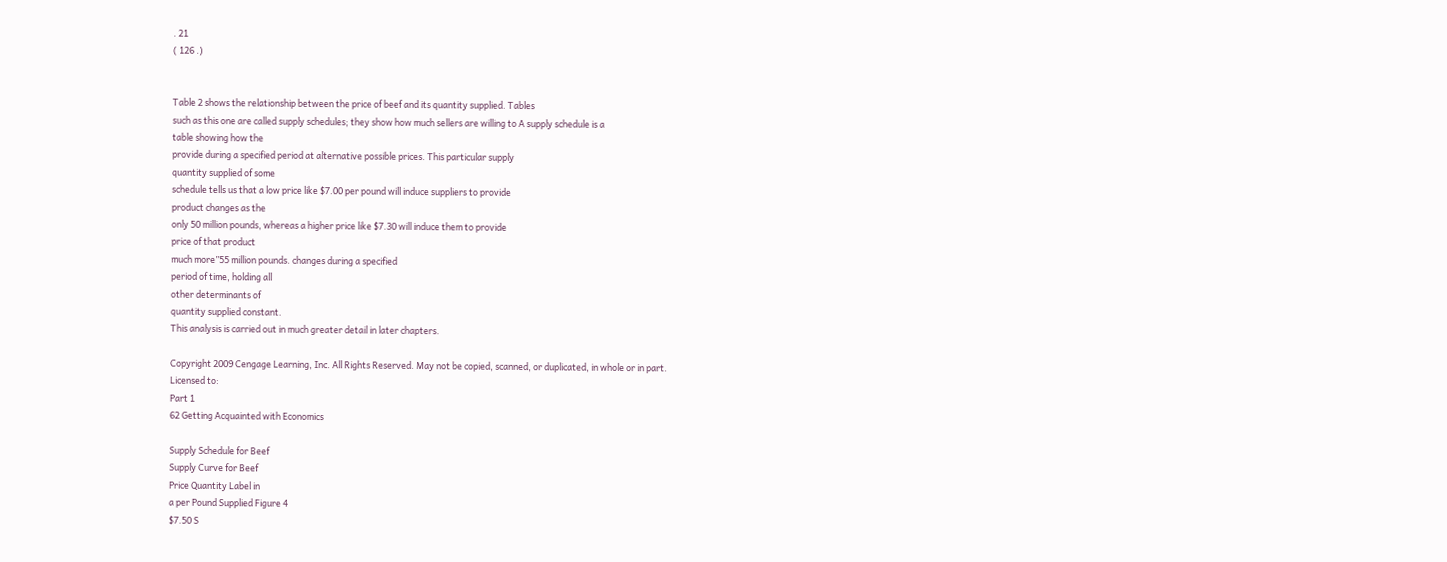. 21
( 126 .)


Table 2 shows the relationship between the price of beef and its quantity supplied. Tables
such as this one are called supply schedules; they show how much sellers are willing to A supply schedule is a
table showing how the
provide during a specified period at alternative possible prices. This particular supply
quantity supplied of some
schedule tells us that a low price like $7.00 per pound will induce suppliers to provide
product changes as the
only 50 million pounds, whereas a higher price like $7.30 will induce them to provide
price of that product
much more”55 million pounds. changes during a specified
period of time, holding all
other determinants of
quantity supplied constant.
This analysis is carried out in much greater detail in later chapters.

Copyright 2009 Cengage Learning, Inc. All Rights Reserved. May not be copied, scanned, or duplicated, in whole or in part.
Licensed to:
Part 1
62 Getting Acquainted with Economics

Supply Schedule for Beef
Supply Curve for Beef
Price Quantity Label in
a per Pound Supplied Figure 4
$7.50 S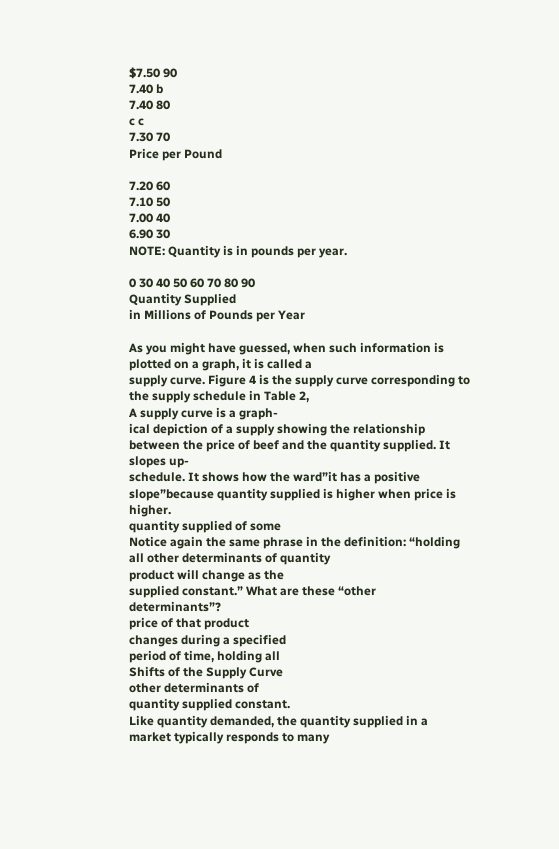$7.50 90
7.40 b
7.40 80
c c
7.30 70
Price per Pound

7.20 60
7.10 50
7.00 40
6.90 30
NOTE: Quantity is in pounds per year.

0 30 40 50 60 70 80 90
Quantity Supplied
in Millions of Pounds per Year

As you might have guessed, when such information is plotted on a graph, it is called a
supply curve. Figure 4 is the supply curve corresponding to the supply schedule in Table 2,
A supply curve is a graph-
ical depiction of a supply showing the relationship between the price of beef and the quantity supplied. It slopes up-
schedule. It shows how the ward”it has a positive slope”because quantity supplied is higher when price is higher.
quantity supplied of some
Notice again the same phrase in the definition: “holding all other determinants of quantity
product will change as the
supplied constant.” What are these “other determinants”?
price of that product
changes during a specified
period of time, holding all
Shifts of the Supply Curve
other determinants of
quantity supplied constant.
Like quantity demanded, the quantity supplied in a market typically responds to many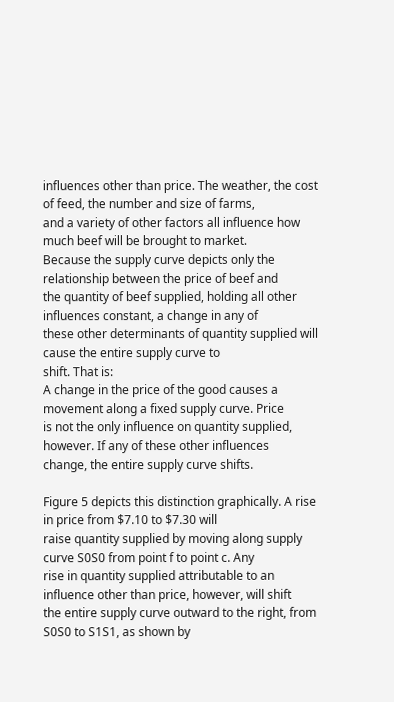influences other than price. The weather, the cost of feed, the number and size of farms,
and a variety of other factors all influence how much beef will be brought to market.
Because the supply curve depicts only the relationship between the price of beef and
the quantity of beef supplied, holding all other influences constant, a change in any of
these other determinants of quantity supplied will cause the entire supply curve to
shift. That is:
A change in the price of the good causes a movement along a fixed supply curve. Price
is not the only influence on quantity supplied, however. If any of these other influences
change, the entire supply curve shifts.

Figure 5 depicts this distinction graphically. A rise in price from $7.10 to $7.30 will
raise quantity supplied by moving along supply curve S0S0 from point f to point c. Any
rise in quantity supplied attributable to an influence other than price, however, will shift
the entire supply curve outward to the right, from S0S0 to S1S1, as shown by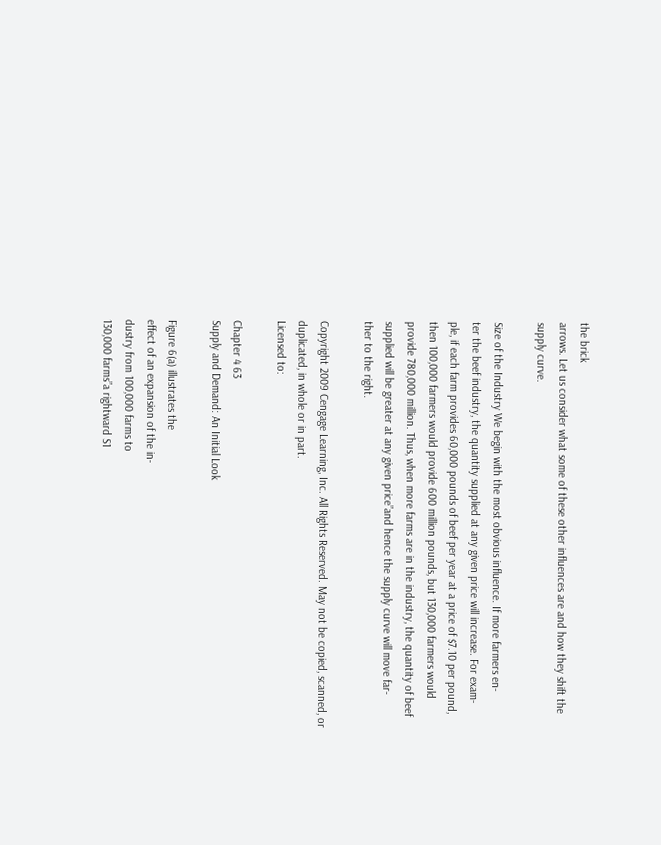the brick
arrows. Let us consider what some of these other influences are and how they shift the
supply curve.

Size of the Industry We begin with the most obvious influence. If more farmers en-
ter the beef industry, the quantity supplied at any given price will increase. For exam-
ple, if each farm provides 60,000 pounds of beef per year at a price of $7.10 per pound,
then 100,000 farmers would provide 600 million pounds, but 130,000 farmers would
provide 780,000 million. Thus, when more farms are in the industry, the quantity of beef
supplied will be greater at any given price”and hence the supply curve will move far-
ther to the right.

Copyright 2009 Cengage Learning, Inc. All Rights Reserved. May not be copied, scanned, or duplicated, in whole or in part.
Licensed to:

Chapter 4 63
Supply and Demand: An Initial Look

Figure 6(a) illustrates the
effect of an expansion of the in-
dustry from 100,000 farms to
130,000 farms”a rightward S1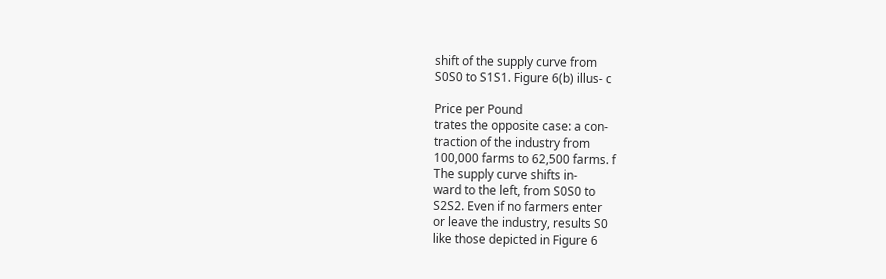shift of the supply curve from
S0S0 to S1S1. Figure 6(b) illus- c

Price per Pound
trates the opposite case: a con-
traction of the industry from
100,000 farms to 62,500 farms. f
The supply curve shifts in-
ward to the left, from S0S0 to
S2S2. Even if no farmers enter
or leave the industry, results S0
like those depicted in Figure 6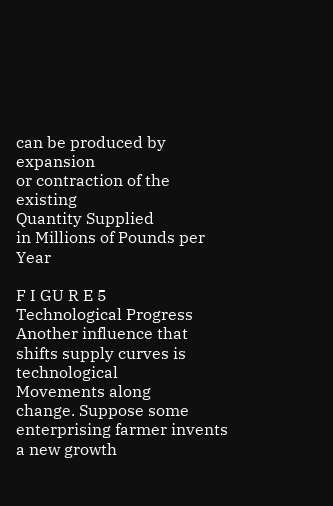can be produced by expansion
or contraction of the existing
Quantity Supplied
in Millions of Pounds per Year

F I GU R E 5
Technological Progress Another influence that shifts supply curves is technological
Movements along
change. Suppose some enterprising farmer invents a new growth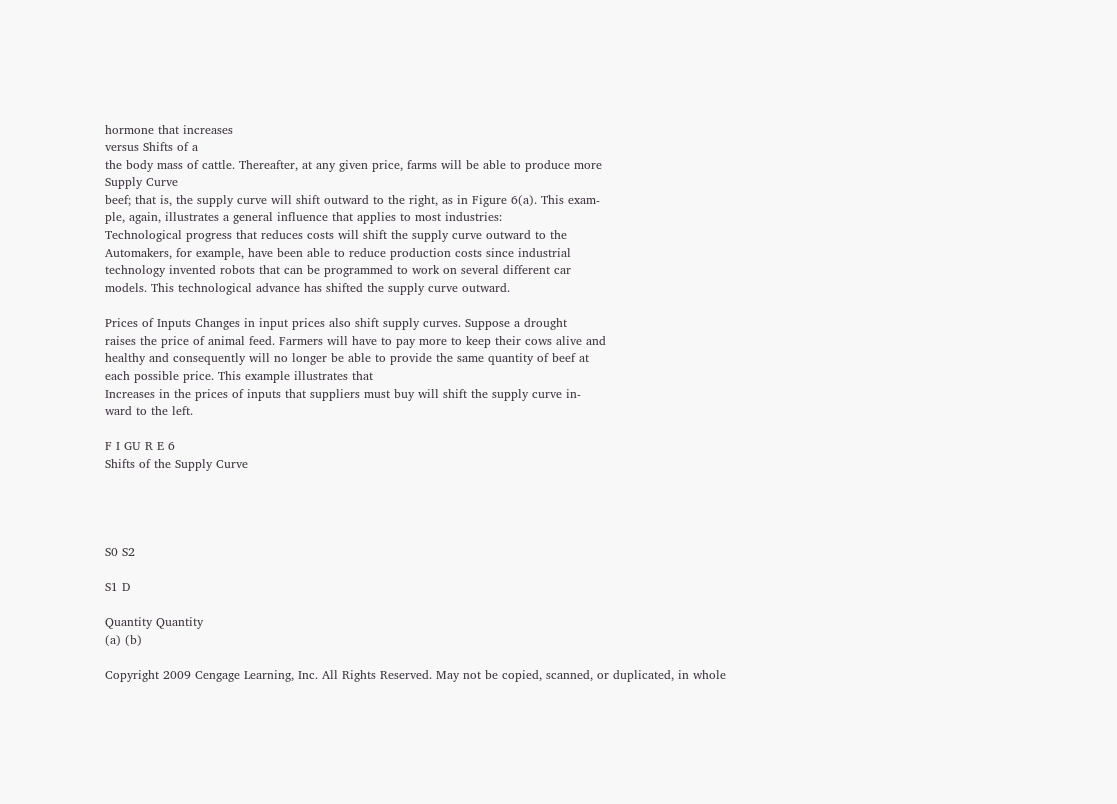hormone that increases
versus Shifts of a
the body mass of cattle. Thereafter, at any given price, farms will be able to produce more
Supply Curve
beef; that is, the supply curve will shift outward to the right, as in Figure 6(a). This exam-
ple, again, illustrates a general influence that applies to most industries:
Technological progress that reduces costs will shift the supply curve outward to the
Automakers, for example, have been able to reduce production costs since industrial
technology invented robots that can be programmed to work on several different car
models. This technological advance has shifted the supply curve outward.

Prices of Inputs Changes in input prices also shift supply curves. Suppose a drought
raises the price of animal feed. Farmers will have to pay more to keep their cows alive and
healthy and consequently will no longer be able to provide the same quantity of beef at
each possible price. This example illustrates that
Increases in the prices of inputs that suppliers must buy will shift the supply curve in-
ward to the left.

F I GU R E 6
Shifts of the Supply Curve




S0 S2

S1 D

Quantity Quantity
(a) (b)

Copyright 2009 Cengage Learning, Inc. All Rights Reserved. May not be copied, scanned, or duplicated, in whole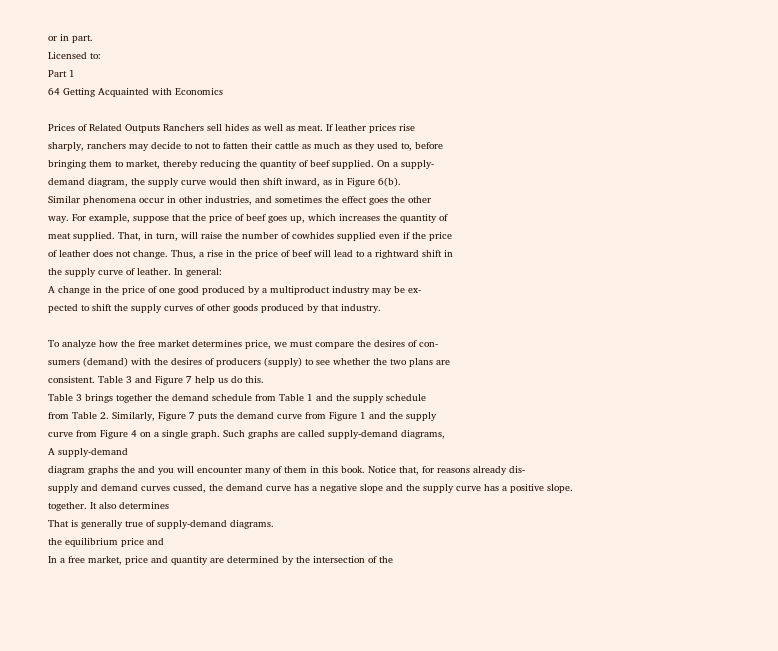or in part.
Licensed to:
Part 1
64 Getting Acquainted with Economics

Prices of Related Outputs Ranchers sell hides as well as meat. If leather prices rise
sharply, ranchers may decide to not to fatten their cattle as much as they used to, before
bringing them to market, thereby reducing the quantity of beef supplied. On a supply-
demand diagram, the supply curve would then shift inward, as in Figure 6(b).
Similar phenomena occur in other industries, and sometimes the effect goes the other
way. For example, suppose that the price of beef goes up, which increases the quantity of
meat supplied. That, in turn, will raise the number of cowhides supplied even if the price
of leather does not change. Thus, a rise in the price of beef will lead to a rightward shift in
the supply curve of leather. In general:
A change in the price of one good produced by a multiproduct industry may be ex-
pected to shift the supply curves of other goods produced by that industry.

To analyze how the free market determines price, we must compare the desires of con-
sumers (demand) with the desires of producers (supply) to see whether the two plans are
consistent. Table 3 and Figure 7 help us do this.
Table 3 brings together the demand schedule from Table 1 and the supply schedule
from Table 2. Similarly, Figure 7 puts the demand curve from Figure 1 and the supply
curve from Figure 4 on a single graph. Such graphs are called supply-demand diagrams,
A supply-demand
diagram graphs the and you will encounter many of them in this book. Notice that, for reasons already dis-
supply and demand curves cussed, the demand curve has a negative slope and the supply curve has a positive slope.
together. It also determines
That is generally true of supply-demand diagrams.
the equilibrium price and
In a free market, price and quantity are determined by the intersection of the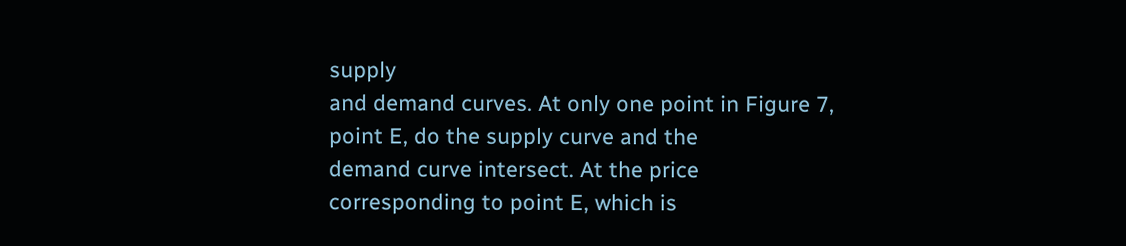supply
and demand curves. At only one point in Figure 7, point E, do the supply curve and the
demand curve intersect. At the price corresponding to point E, which is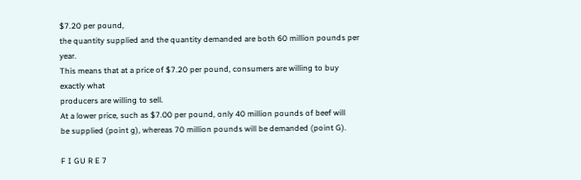$7.20 per pound,
the quantity supplied and the quantity demanded are both 60 million pounds per year.
This means that at a price of $7.20 per pound, consumers are willing to buy exactly what
producers are willing to sell.
At a lower price, such as $7.00 per pound, only 40 million pounds of beef will
be supplied (point g), whereas 70 million pounds will be demanded (point G).

F I GU R E 7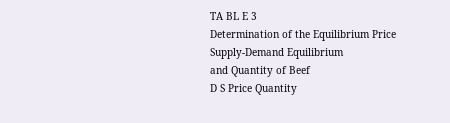TA BL E 3
Determination of the Equilibrium Price
Supply-Demand Equilibrium
and Quantity of Beef
D S Price Quantity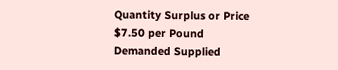Quantity Surplus or Price
$7.50 per Pound Demanded Supplied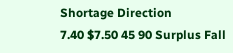Shortage Direction
7.40 $7.50 45 90 Surplus Fall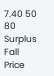7.40 50 80 Surplus Fall
Price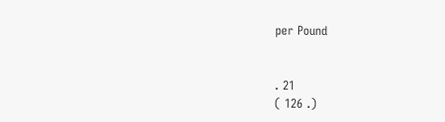per Pound


. 21
( 126 .)